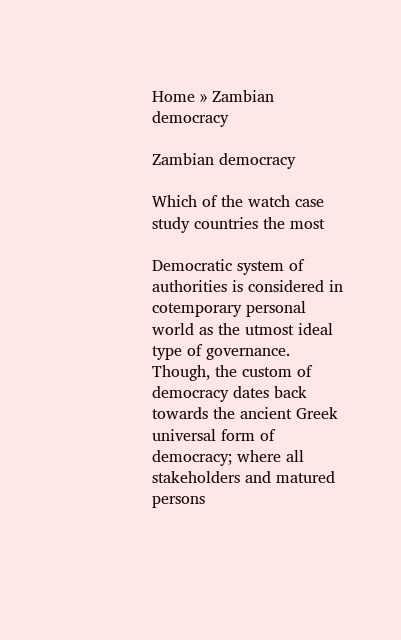Home » Zambian democracy

Zambian democracy

Which of the watch case study countries the most

Democratic system of authorities is considered in cotemporary personal world as the utmost ideal type of governance. Though, the custom of democracy dates back towards the ancient Greek universal form of democracy; where all stakeholders and matured persons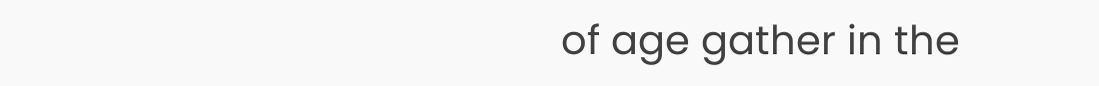of age gather in the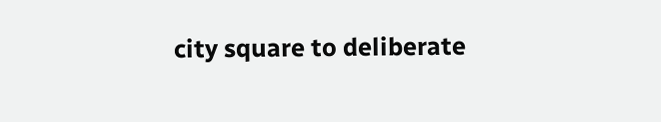city square to deliberate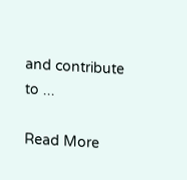and contribute to ...

Read More